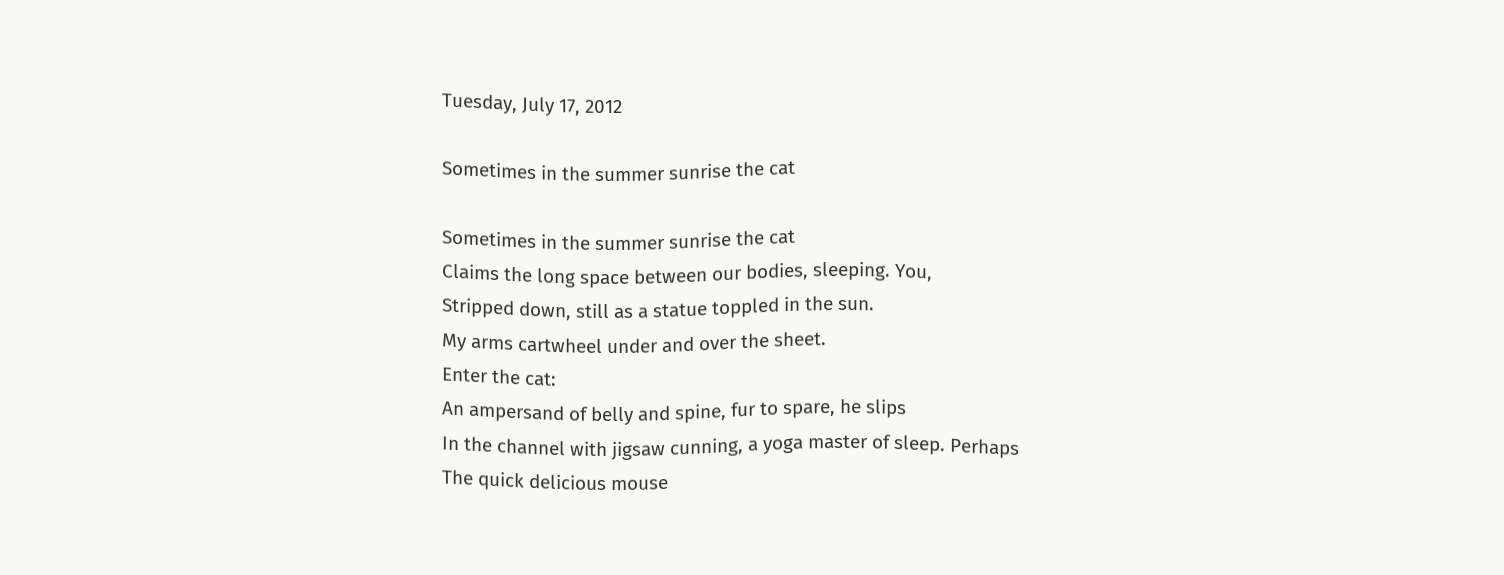Tuesday, July 17, 2012

Sometimes in the summer sunrise the cat

Sometimes in the summer sunrise the cat
Claims the long space between our bodies, sleeping. You,
Stripped down, still as a statue toppled in the sun.
My arms cartwheel under and over the sheet.
Enter the cat:
An ampersand of belly and spine, fur to spare, he slips
In the channel with jigsaw cunning, a yoga master of sleep. Perhaps
The quick delicious mouse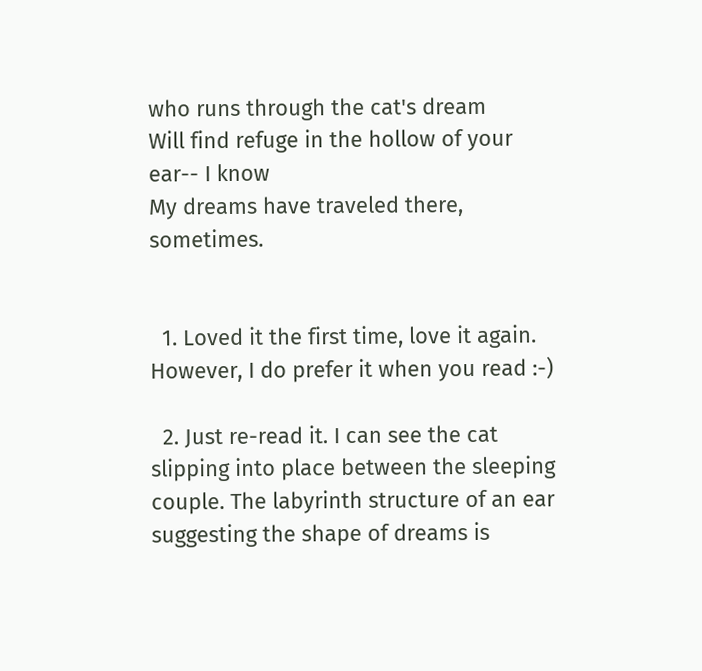who runs through the cat's dream
Will find refuge in the hollow of your ear-- I know
My dreams have traveled there, sometimes.


  1. Loved it the first time, love it again. However, I do prefer it when you read :-)

  2. Just re-read it. I can see the cat slipping into place between the sleeping couple. The labyrinth structure of an ear suggesting the shape of dreams is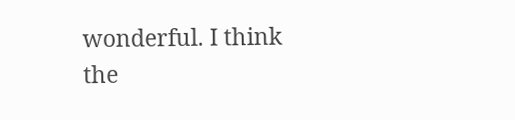wonderful. I think the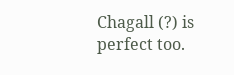Chagall (?) is perfect too.